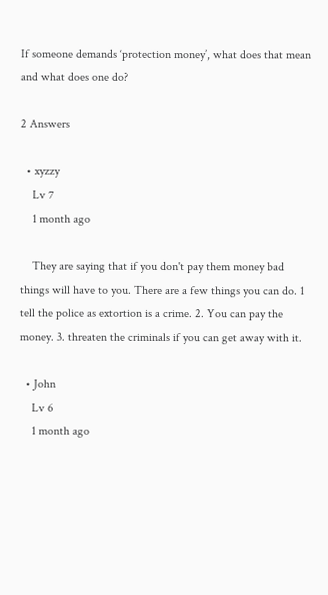If someone demands ‘protection money’, what does that mean and what does one do?

2 Answers

  • xyzzy
    Lv 7
    1 month ago

    They are saying that if you don't pay them money bad things will have to you. There are a few things you can do. 1 tell the police as extortion is a crime. 2. You can pay the money. 3. threaten the criminals if you can get away with it.

  • John
    Lv 6
    1 month ago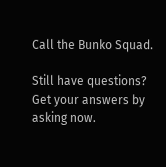Call the Bunko Squad.

Still have questions? Get your answers by asking now.